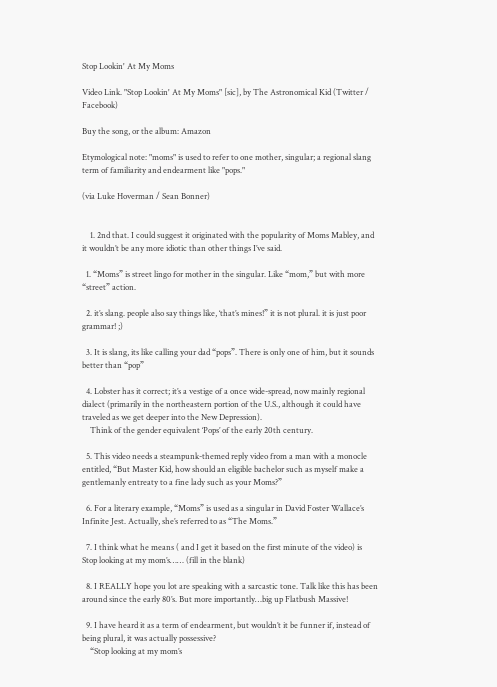Stop Lookin' At My Moms

Video Link. "Stop Lookin' At My Moms" [sic], by The Astronomical Kid (Twitter / Facebook)

Buy the song, or the album: Amazon

Etymological note: "moms" is used to refer to one mother, singular; a regional slang term of familiarity and endearment like "pops."

(via Luke Hoverman / Sean Bonner)


    1. 2nd that. I could suggest it originated with the popularity of Moms Mabley, and it wouldn’t be any more idiotic than other things I’ve said.

  1. “Moms” is street lingo for mother in the singular. Like “mom,” but with more “street” action.

  2. it’s slang. people also say things like, ‘that’s mines!” it is not plural. it is just poor grammar! ;)

  3. It is slang, its like calling your dad “pops”. There is only one of him, but it sounds better than “pop”

  4. Lobster has it correct; it’s a vestige of a once wide-spread, now mainly regional dialect (primarily in the northeastern portion of the U.S., although it could have traveled as we get deeper into the New Depression).
    Think of the gender equivalent ‘Pops’ of the early 20th century.

  5. This video needs a steampunk-themed reply video from a man with a monocle entitled, “But Master Kid, how should an eligible bachelor such as myself make a gentlemanly entreaty to a fine lady such as your Moms?”

  6. For a literary example, “Moms” is used as a singular in David Foster Wallace’s Infinite Jest. Actually, she’s referred to as “The Moms.”

  7. I think what he means ( and I get it based on the first minute of the video) is Stop looking at my mom’s…… (fill in the blank)

  8. I REALLY hope you lot are speaking with a sarcastic tone. Talk like this has been around since the early 80’s. But more importantly…big up Flatbush Massive!

  9. I have heard it as a term of endearment, but wouldn’t it be funner if, instead of being plural, it was actually possessive?
    “Stop looking at my mom’s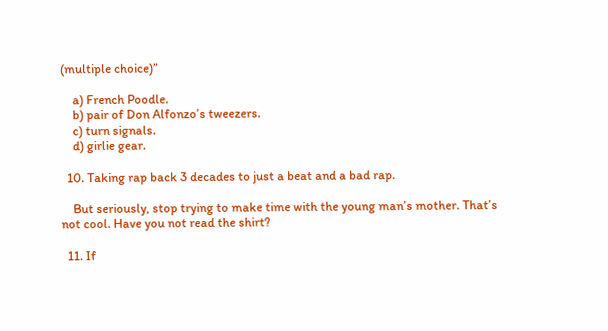(multiple choice)”

    a) French Poodle.
    b) pair of Don Alfonzo’s tweezers.
    c) turn signals.
    d) girlie gear.

  10. Taking rap back 3 decades to just a beat and a bad rap.

    But seriously, stop trying to make time with the young man’s mother. That’s not cool. Have you not read the shirt?

  11. If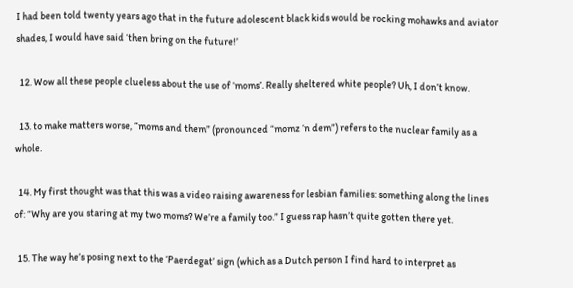I had been told twenty years ago that in the future adolescent black kids would be rocking mohawks and aviator shades, I would have said ‘then bring on the future!’

  12. Wow all these people clueless about the use of ‘moms’. Really sheltered white people? Uh, I don’t know.

  13. to make matters worse, “moms and them” (pronounced “momz ‘n dem”) refers to the nuclear family as a whole.

  14. My first thought was that this was a video raising awareness for lesbian families: something along the lines of: “Why are you staring at my two moms? We’re a family too.” I guess rap hasn’t quite gotten there yet.

  15. The way he’s posing next to the ‘Paerdegat’ sign (which as a Dutch person I find hard to interpret as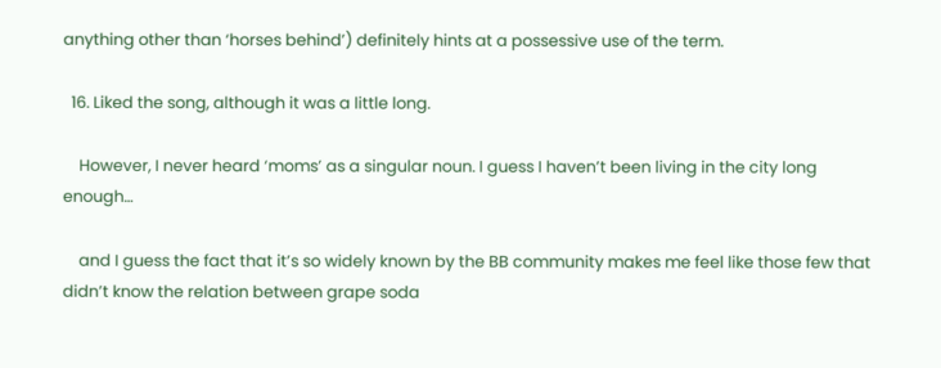anything other than ‘horses behind’) definitely hints at a possessive use of the term.

  16. Liked the song, although it was a little long.

    However, I never heard ‘moms’ as a singular noun. I guess I haven’t been living in the city long enough…

    and I guess the fact that it’s so widely known by the BB community makes me feel like those few that didn’t know the relation between grape soda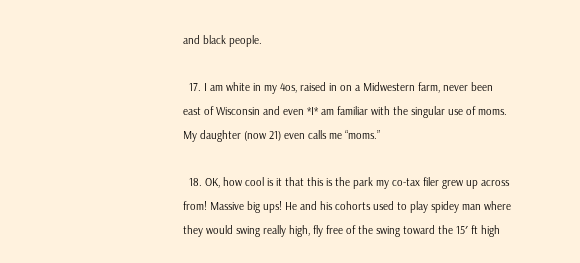and black people.

  17. I am white in my 4os, raised in on a Midwestern farm, never been east of Wisconsin and even *I* am familiar with the singular use of moms. My daughter (now 21) even calls me “moms.”

  18. OK, how cool is it that this is the park my co-tax filer grew up across from! Massive big ups! He and his cohorts used to play spidey man where they would swing really high, fly free of the swing toward the 15′ ft high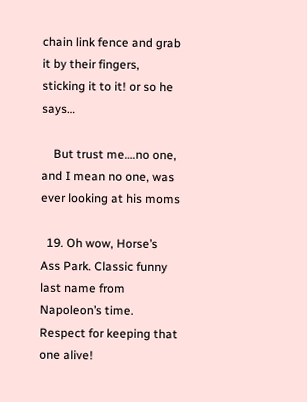chain link fence and grab it by their fingers, sticking it to it! or so he says…

    But trust me….no one, and I mean no one, was ever looking at his moms

  19. Oh wow, Horse’s Ass Park. Classic funny last name from Napoleon’s time. Respect for keeping that one alive!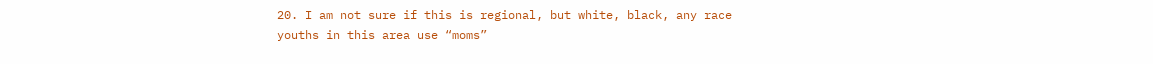20. I am not sure if this is regional, but white, black, any race youths in this area use “moms”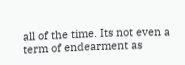all of the time. Its not even a term of endearment as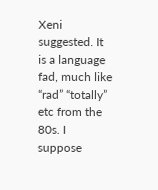Xeni suggested. It is a language fad, much like “rad” “totally” etc from the 80s. I suppose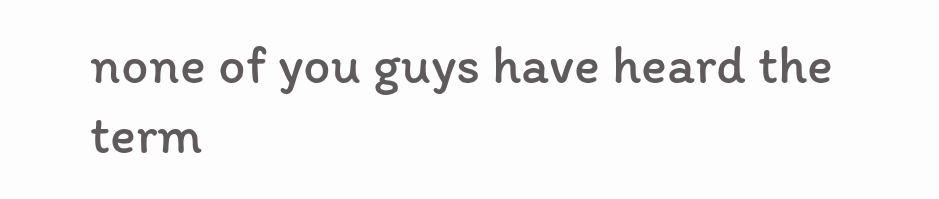none of you guys have heard the term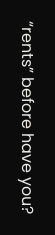“rents” before have you?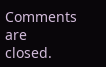Comments are closed.